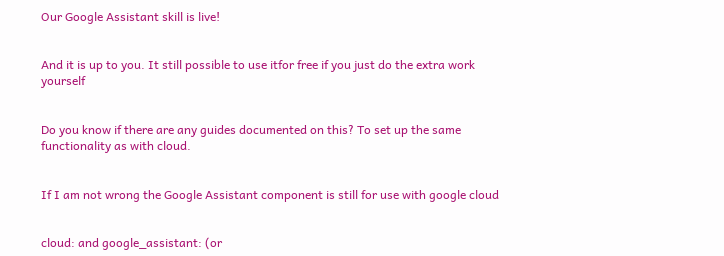Our Google Assistant skill is live!


And it is up to you. It still possible to use itfor free if you just do the extra work yourself


Do you know if there are any guides documented on this? To set up the same functionality as with cloud.


If I am not wrong the Google Assistant component is still for use with google cloud


cloud: and google_assistant: (or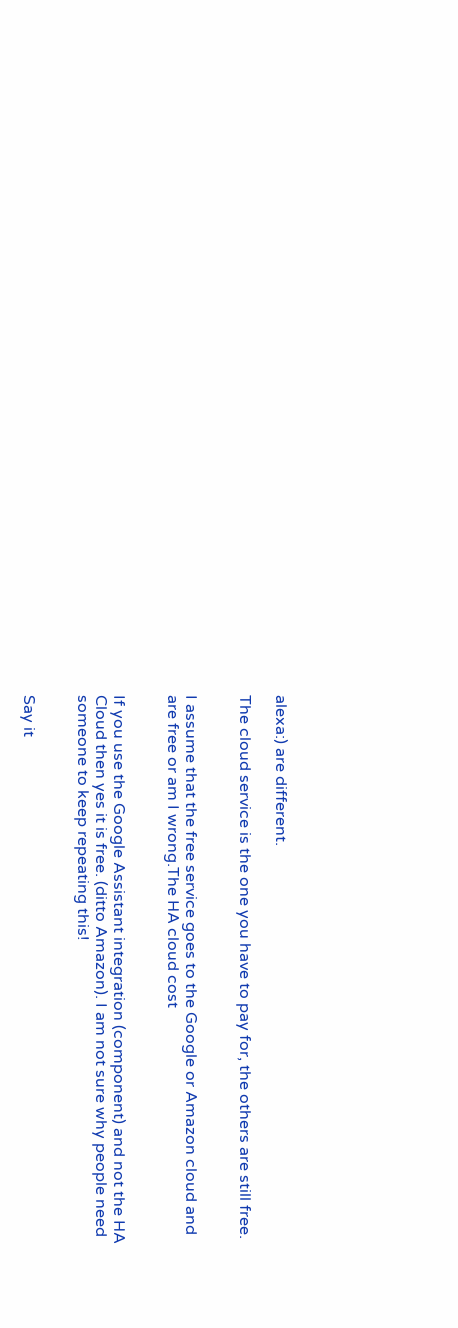alexa:) are different.

The cloud service is the one you have to pay for, the others are still free.


I assume that the free service goes to the Google or Amazon cloud and are free or am I wrong.The HA cloud cost


If you use the Google Assistant integration (component) and not the HA Cloud then yes it is free. (ditto Amazon). I am not sure why people need someone to keep repeating this!


Say it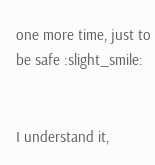one more time, just to be safe :slight_smile:


I understand it,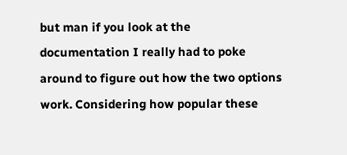but man if you look at the documentation I really had to poke around to figure out how the two options work. Considering how popular these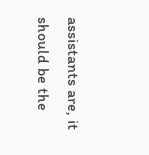assistants are, it should be the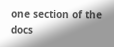one section of the docs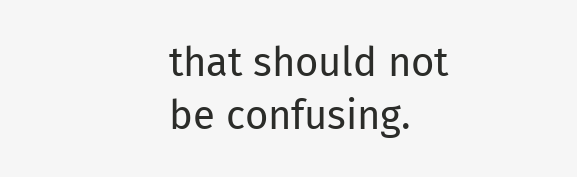that should not be confusing.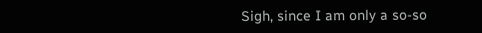Sigh, since I am only a so-so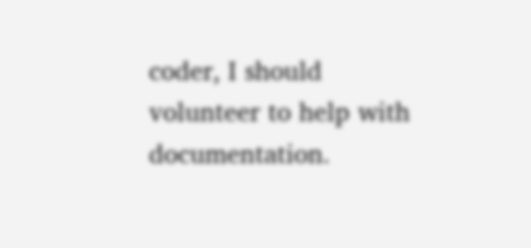coder, I should volunteer to help with documentation.